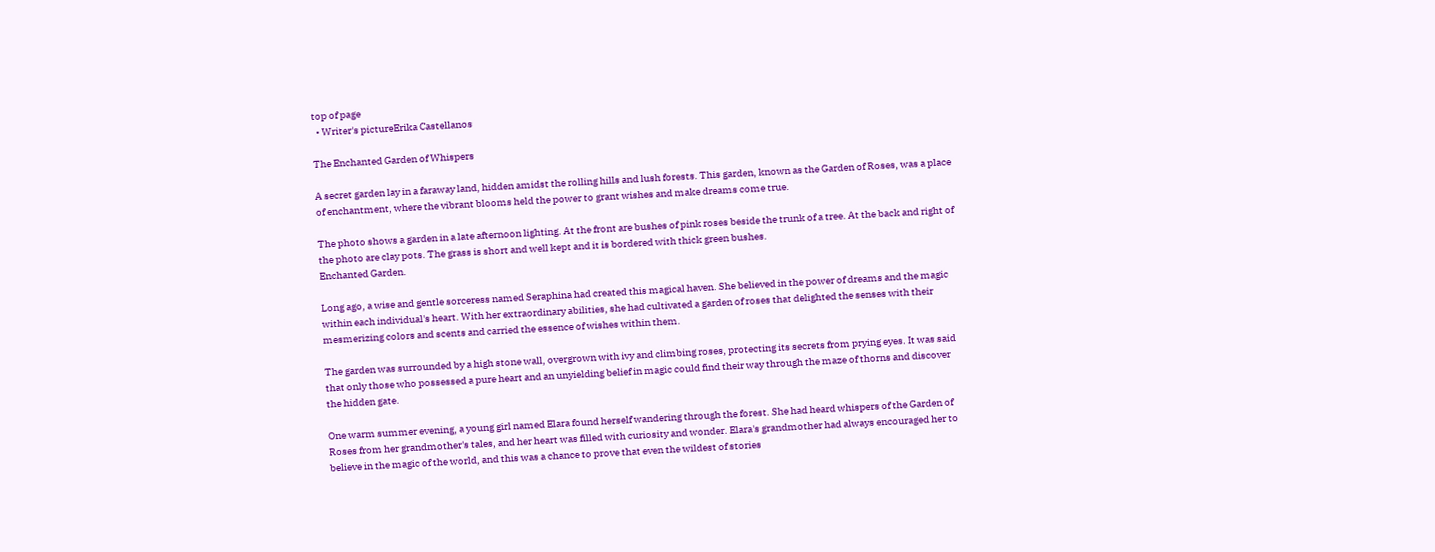top of page
  • Writer's pictureErika Castellanos

The Enchanted Garden of Whispers

A secret garden lay in a faraway land, hidden amidst the rolling hills and lush forests. This garden, known as the Garden of Roses, was a place of enchantment, where the vibrant blooms held the power to grant wishes and make dreams come true.

The photo shows a garden in a late afternoon lighting. At the front are bushes of pink roses beside the trunk of a tree. At the back and right of the photo are clay pots. The grass is short and well kept and it is bordered with thick green bushes.
Enchanted Garden.

Long ago, a wise and gentle sorceress named Seraphina had created this magical haven. She believed in the power of dreams and the magic within each individual's heart. With her extraordinary abilities, she had cultivated a garden of roses that delighted the senses with their mesmerizing colors and scents and carried the essence of wishes within them.

The garden was surrounded by a high stone wall, overgrown with ivy and climbing roses, protecting its secrets from prying eyes. It was said that only those who possessed a pure heart and an unyielding belief in magic could find their way through the maze of thorns and discover the hidden gate.

One warm summer evening, a young girl named Elara found herself wandering through the forest. She had heard whispers of the Garden of Roses from her grandmother's tales, and her heart was filled with curiosity and wonder. Elara's grandmother had always encouraged her to believe in the magic of the world, and this was a chance to prove that even the wildest of stories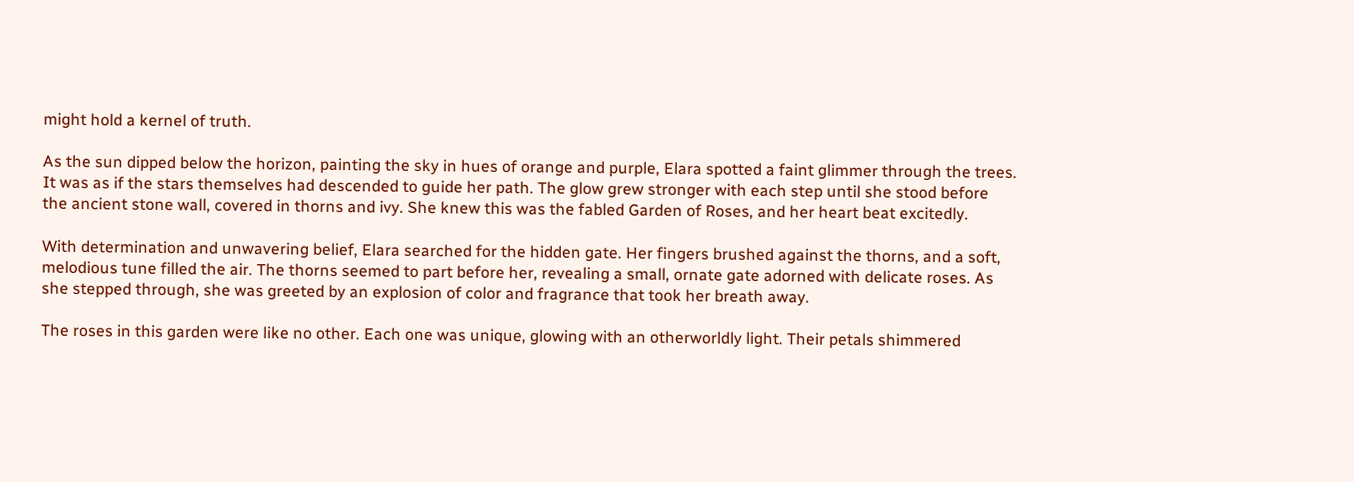might hold a kernel of truth.

As the sun dipped below the horizon, painting the sky in hues of orange and purple, Elara spotted a faint glimmer through the trees. It was as if the stars themselves had descended to guide her path. The glow grew stronger with each step until she stood before the ancient stone wall, covered in thorns and ivy. She knew this was the fabled Garden of Roses, and her heart beat excitedly.

With determination and unwavering belief, Elara searched for the hidden gate. Her fingers brushed against the thorns, and a soft, melodious tune filled the air. The thorns seemed to part before her, revealing a small, ornate gate adorned with delicate roses. As she stepped through, she was greeted by an explosion of color and fragrance that took her breath away.

The roses in this garden were like no other. Each one was unique, glowing with an otherworldly light. Their petals shimmered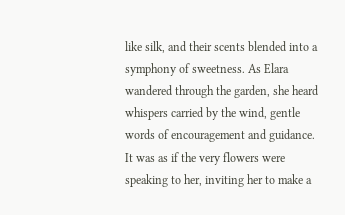like silk, and their scents blended into a symphony of sweetness. As Elara wandered through the garden, she heard whispers carried by the wind, gentle words of encouragement and guidance. It was as if the very flowers were speaking to her, inviting her to make a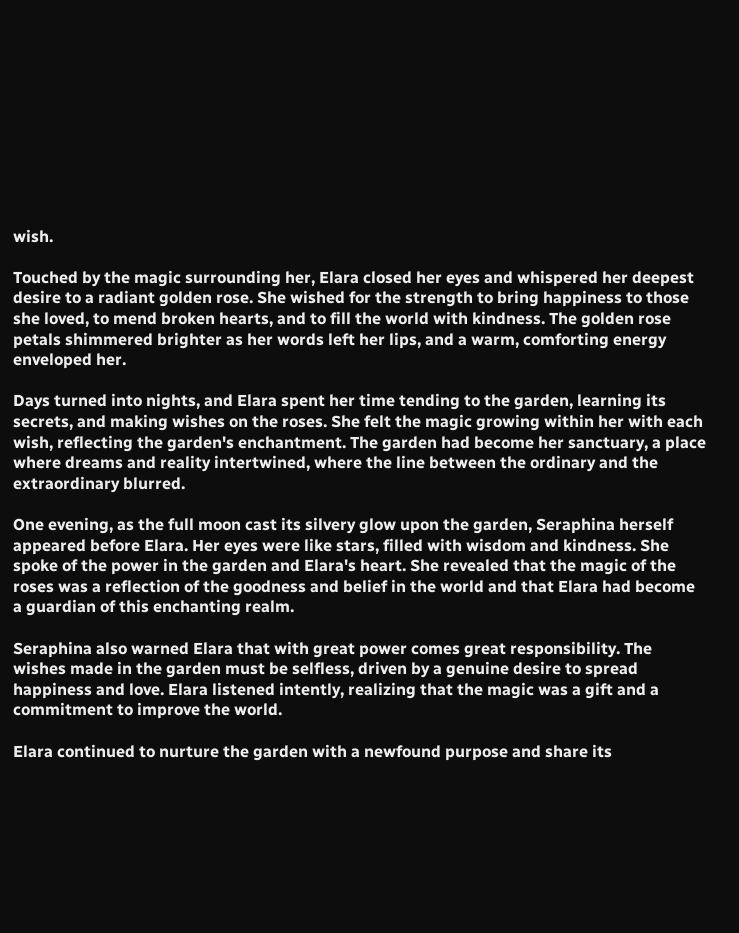wish.

Touched by the magic surrounding her, Elara closed her eyes and whispered her deepest desire to a radiant golden rose. She wished for the strength to bring happiness to those she loved, to mend broken hearts, and to fill the world with kindness. The golden rose petals shimmered brighter as her words left her lips, and a warm, comforting energy enveloped her.

Days turned into nights, and Elara spent her time tending to the garden, learning its secrets, and making wishes on the roses. She felt the magic growing within her with each wish, reflecting the garden's enchantment. The garden had become her sanctuary, a place where dreams and reality intertwined, where the line between the ordinary and the extraordinary blurred.

One evening, as the full moon cast its silvery glow upon the garden, Seraphina herself appeared before Elara. Her eyes were like stars, filled with wisdom and kindness. She spoke of the power in the garden and Elara's heart. She revealed that the magic of the roses was a reflection of the goodness and belief in the world and that Elara had become a guardian of this enchanting realm.

Seraphina also warned Elara that with great power comes great responsibility. The wishes made in the garden must be selfless, driven by a genuine desire to spread happiness and love. Elara listened intently, realizing that the magic was a gift and a commitment to improve the world.

Elara continued to nurture the garden with a newfound purpose and share its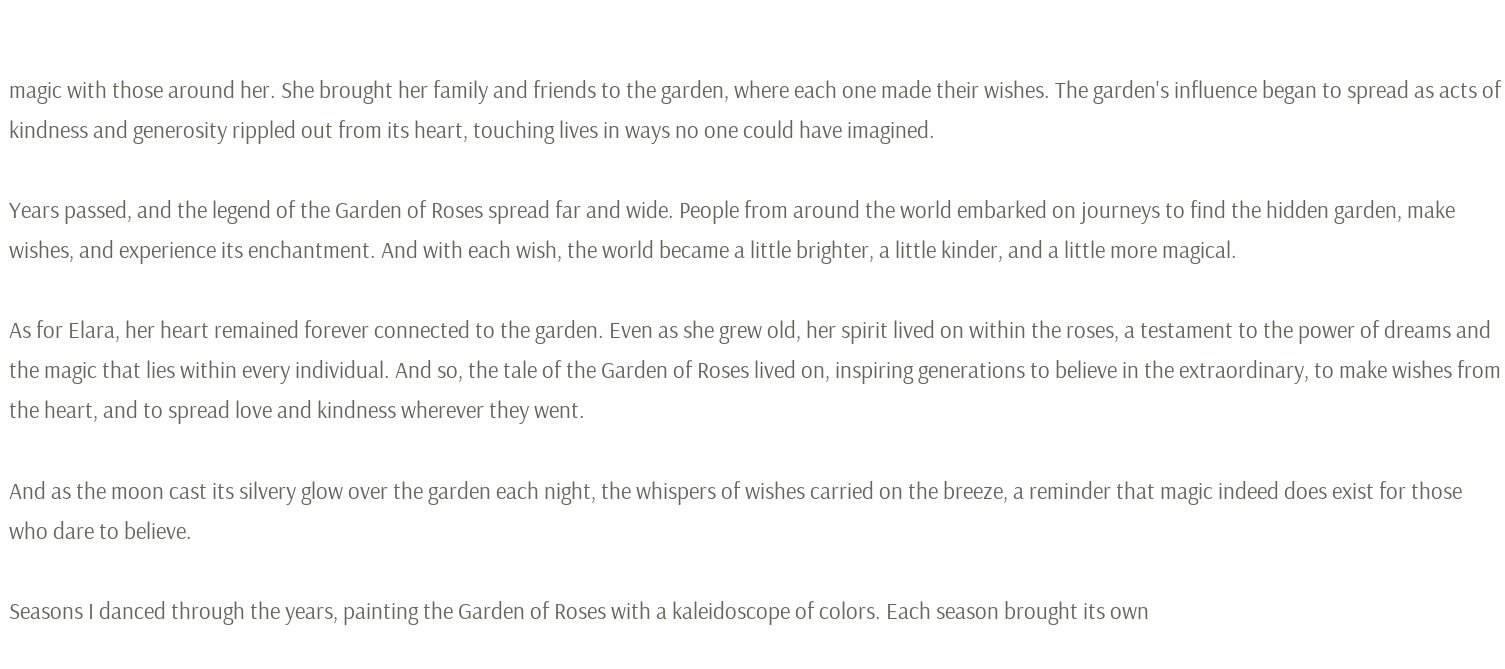magic with those around her. She brought her family and friends to the garden, where each one made their wishes. The garden's influence began to spread as acts of kindness and generosity rippled out from its heart, touching lives in ways no one could have imagined.

Years passed, and the legend of the Garden of Roses spread far and wide. People from around the world embarked on journeys to find the hidden garden, make wishes, and experience its enchantment. And with each wish, the world became a little brighter, a little kinder, and a little more magical.

As for Elara, her heart remained forever connected to the garden. Even as she grew old, her spirit lived on within the roses, a testament to the power of dreams and the magic that lies within every individual. And so, the tale of the Garden of Roses lived on, inspiring generations to believe in the extraordinary, to make wishes from the heart, and to spread love and kindness wherever they went.

And as the moon cast its silvery glow over the garden each night, the whispers of wishes carried on the breeze, a reminder that magic indeed does exist for those who dare to believe.

Seasons I danced through the years, painting the Garden of Roses with a kaleidoscope of colors. Each season brought its own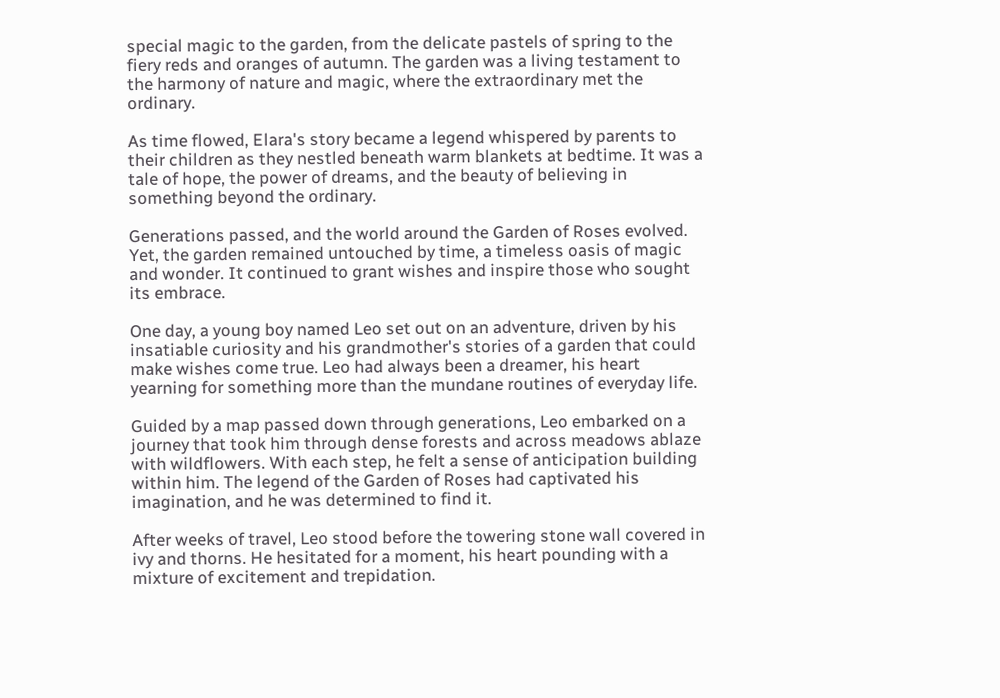special magic to the garden, from the delicate pastels of spring to the fiery reds and oranges of autumn. The garden was a living testament to the harmony of nature and magic, where the extraordinary met the ordinary.

As time flowed, Elara's story became a legend whispered by parents to their children as they nestled beneath warm blankets at bedtime. It was a tale of hope, the power of dreams, and the beauty of believing in something beyond the ordinary.

Generations passed, and the world around the Garden of Roses evolved. Yet, the garden remained untouched by time, a timeless oasis of magic and wonder. It continued to grant wishes and inspire those who sought its embrace.

One day, a young boy named Leo set out on an adventure, driven by his insatiable curiosity and his grandmother's stories of a garden that could make wishes come true. Leo had always been a dreamer, his heart yearning for something more than the mundane routines of everyday life.

Guided by a map passed down through generations, Leo embarked on a journey that took him through dense forests and across meadows ablaze with wildflowers. With each step, he felt a sense of anticipation building within him. The legend of the Garden of Roses had captivated his imagination, and he was determined to find it.

After weeks of travel, Leo stood before the towering stone wall covered in ivy and thorns. He hesitated for a moment, his heart pounding with a mixture of excitement and trepidation.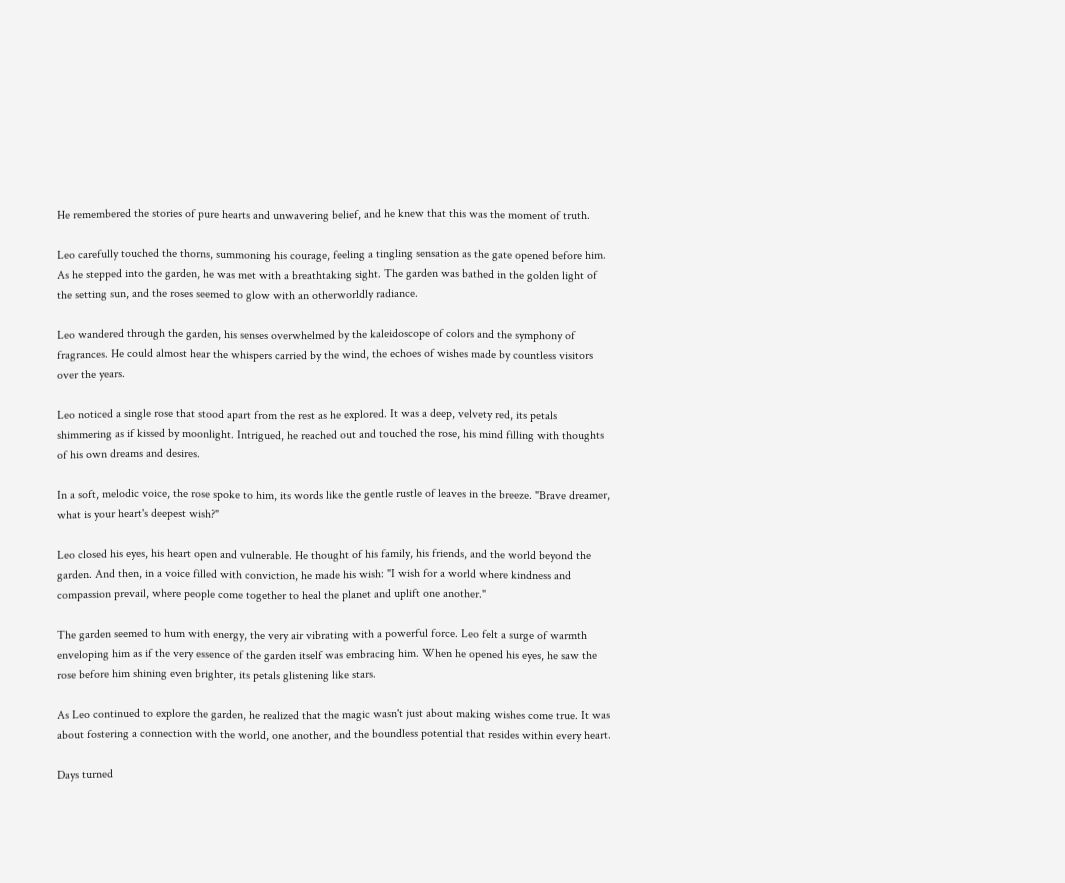He remembered the stories of pure hearts and unwavering belief, and he knew that this was the moment of truth.

Leo carefully touched the thorns, summoning his courage, feeling a tingling sensation as the gate opened before him. As he stepped into the garden, he was met with a breathtaking sight. The garden was bathed in the golden light of the setting sun, and the roses seemed to glow with an otherworldly radiance.

Leo wandered through the garden, his senses overwhelmed by the kaleidoscope of colors and the symphony of fragrances. He could almost hear the whispers carried by the wind, the echoes of wishes made by countless visitors over the years.

Leo noticed a single rose that stood apart from the rest as he explored. It was a deep, velvety red, its petals shimmering as if kissed by moonlight. Intrigued, he reached out and touched the rose, his mind filling with thoughts of his own dreams and desires.

In a soft, melodic voice, the rose spoke to him, its words like the gentle rustle of leaves in the breeze. "Brave dreamer, what is your heart's deepest wish?"

Leo closed his eyes, his heart open and vulnerable. He thought of his family, his friends, and the world beyond the garden. And then, in a voice filled with conviction, he made his wish: "I wish for a world where kindness and compassion prevail, where people come together to heal the planet and uplift one another."

The garden seemed to hum with energy, the very air vibrating with a powerful force. Leo felt a surge of warmth enveloping him as if the very essence of the garden itself was embracing him. When he opened his eyes, he saw the rose before him shining even brighter, its petals glistening like stars.

As Leo continued to explore the garden, he realized that the magic wasn't just about making wishes come true. It was about fostering a connection with the world, one another, and the boundless potential that resides within every heart.

Days turned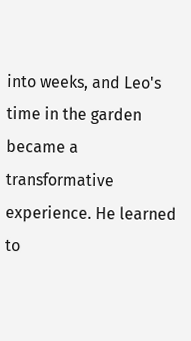into weeks, and Leo's time in the garden became a transformative experience. He learned to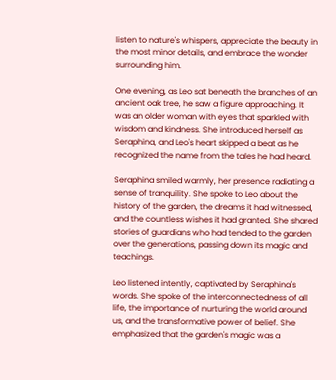listen to nature's whispers, appreciate the beauty in the most minor details, and embrace the wonder surrounding him.

One evening, as Leo sat beneath the branches of an ancient oak tree, he saw a figure approaching. It was an older woman with eyes that sparkled with wisdom and kindness. She introduced herself as Seraphina, and Leo's heart skipped a beat as he recognized the name from the tales he had heard.

Seraphina smiled warmly, her presence radiating a sense of tranquility. She spoke to Leo about the history of the garden, the dreams it had witnessed, and the countless wishes it had granted. She shared stories of guardians who had tended to the garden over the generations, passing down its magic and teachings.

Leo listened intently, captivated by Seraphina's words. She spoke of the interconnectedness of all life, the importance of nurturing the world around us, and the transformative power of belief. She emphasized that the garden's magic was a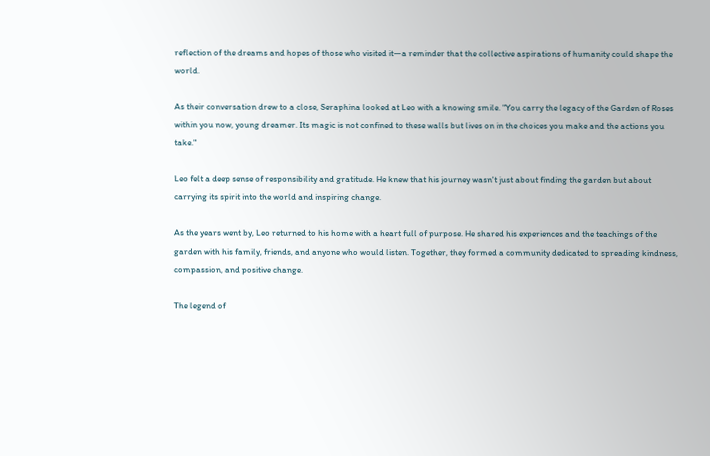reflection of the dreams and hopes of those who visited it—a reminder that the collective aspirations of humanity could shape the world.

As their conversation drew to a close, Seraphina looked at Leo with a knowing smile. "You carry the legacy of the Garden of Roses within you now, young dreamer. Its magic is not confined to these walls but lives on in the choices you make and the actions you take."

Leo felt a deep sense of responsibility and gratitude. He knew that his journey wasn't just about finding the garden but about carrying its spirit into the world and inspiring change.

As the years went by, Leo returned to his home with a heart full of purpose. He shared his experiences and the teachings of the garden with his family, friends, and anyone who would listen. Together, they formed a community dedicated to spreading kindness, compassion, and positive change.

The legend of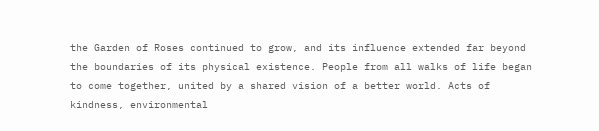the Garden of Roses continued to grow, and its influence extended far beyond the boundaries of its physical existence. People from all walks of life began to come together, united by a shared vision of a better world. Acts of kindness, environmental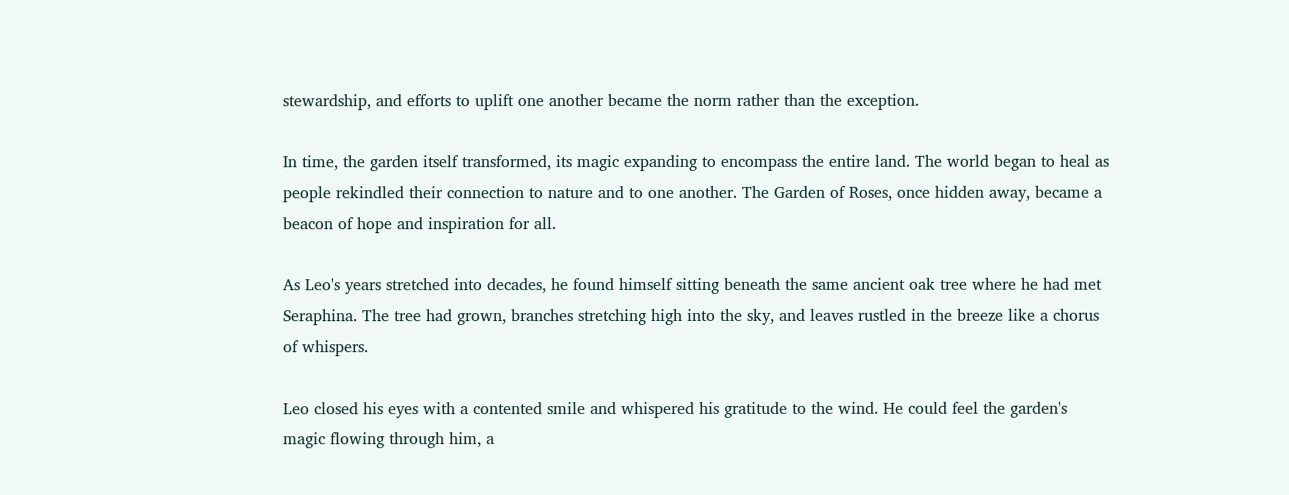stewardship, and efforts to uplift one another became the norm rather than the exception.

In time, the garden itself transformed, its magic expanding to encompass the entire land. The world began to heal as people rekindled their connection to nature and to one another. The Garden of Roses, once hidden away, became a beacon of hope and inspiration for all.

As Leo's years stretched into decades, he found himself sitting beneath the same ancient oak tree where he had met Seraphina. The tree had grown, branches stretching high into the sky, and leaves rustled in the breeze like a chorus of whispers.

Leo closed his eyes with a contented smile and whispered his gratitude to the wind. He could feel the garden's magic flowing through him, a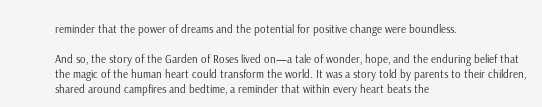reminder that the power of dreams and the potential for positive change were boundless.

And so, the story of the Garden of Roses lived on—a tale of wonder, hope, and the enduring belief that the magic of the human heart could transform the world. It was a story told by parents to their children, shared around campfires and bedtime, a reminder that within every heart beats the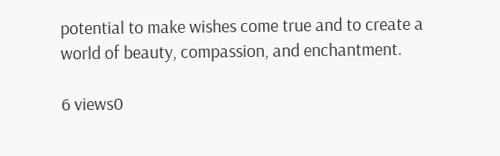potential to make wishes come true and to create a world of beauty, compassion, and enchantment.

6 views0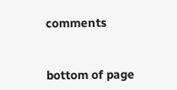comments


bottom of page